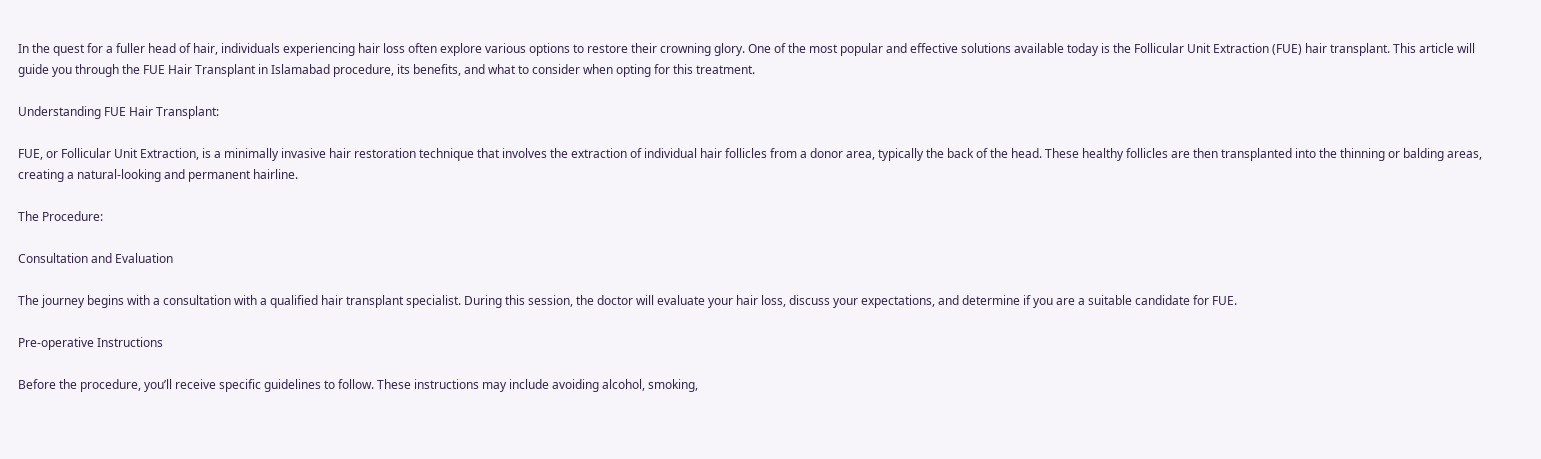In the quest for a fuller head of hair, individuals experiencing hair loss often explore various options to restore their crowning glory. One of the most popular and effective solutions available today is the Follicular Unit Extraction (FUE) hair transplant. This article will guide you through the FUE Hair Transplant in Islamabad procedure, its benefits, and what to consider when opting for this treatment.

Understanding FUE Hair Transplant:

FUE, or Follicular Unit Extraction, is a minimally invasive hair restoration technique that involves the extraction of individual hair follicles from a donor area, typically the back of the head. These healthy follicles are then transplanted into the thinning or balding areas, creating a natural-looking and permanent hairline.

The Procedure:

Consultation and Evaluation

The journey begins with a consultation with a qualified hair transplant specialist. During this session, the doctor will evaluate your hair loss, discuss your expectations, and determine if you are a suitable candidate for FUE.

Pre-operative Instructions

Before the procedure, you’ll receive specific guidelines to follow. These instructions may include avoiding alcohol, smoking,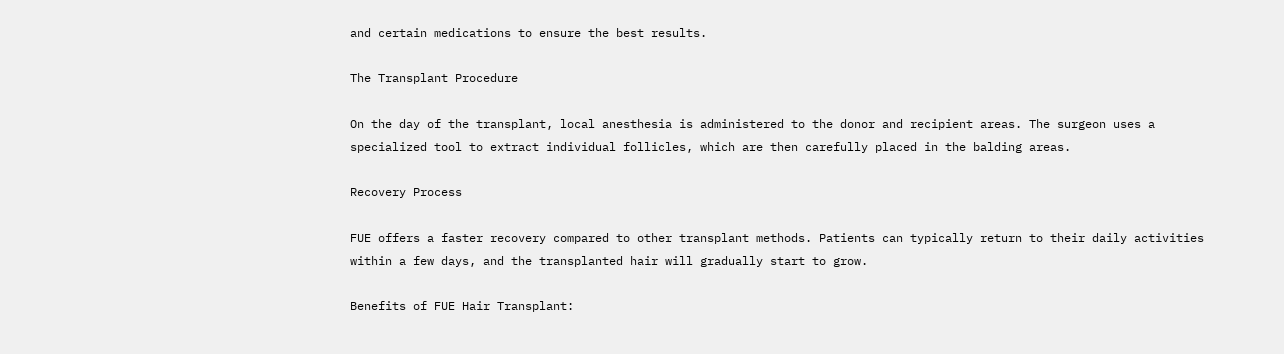and certain medications to ensure the best results.

The Transplant Procedure

On the day of the transplant, local anesthesia is administered to the donor and recipient areas. The surgeon uses a specialized tool to extract individual follicles, which are then carefully placed in the balding areas.

Recovery Process

FUE offers a faster recovery compared to other transplant methods. Patients can typically return to their daily activities within a few days, and the transplanted hair will gradually start to grow.

Benefits of FUE Hair Transplant: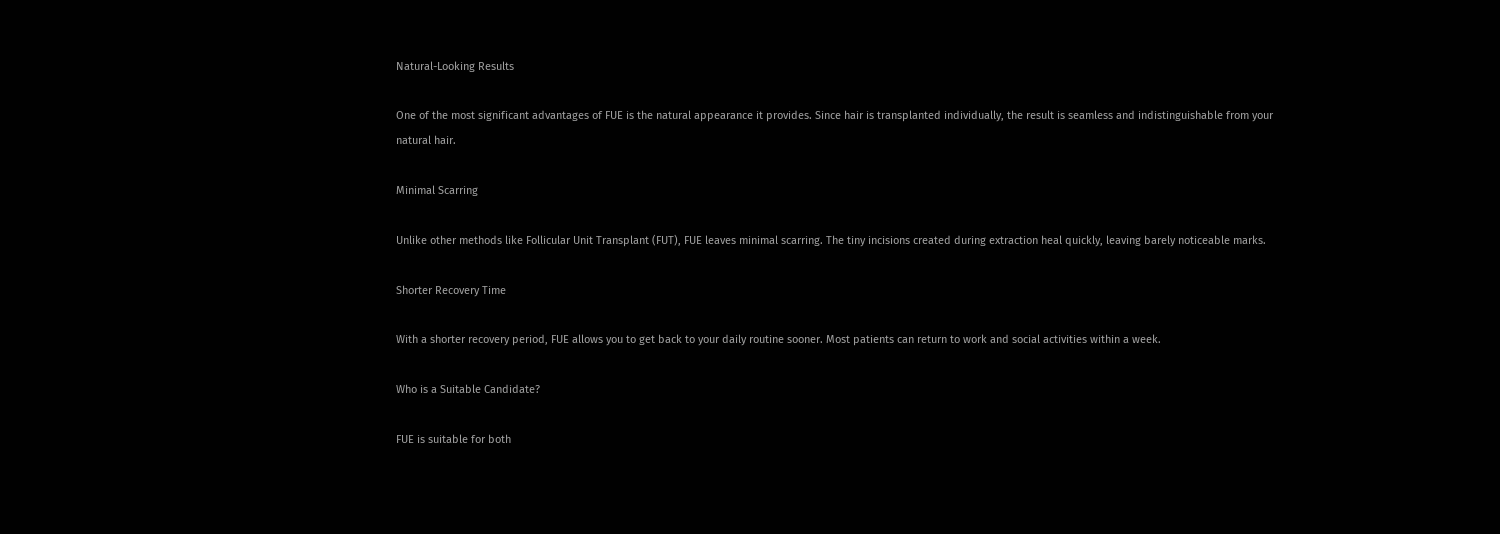Natural-Looking Results

One of the most significant advantages of FUE is the natural appearance it provides. Since hair is transplanted individually, the result is seamless and indistinguishable from your natural hair.

Minimal Scarring

Unlike other methods like Follicular Unit Transplant (FUT), FUE leaves minimal scarring. The tiny incisions created during extraction heal quickly, leaving barely noticeable marks.

Shorter Recovery Time

With a shorter recovery period, FUE allows you to get back to your daily routine sooner. Most patients can return to work and social activities within a week.

Who is a Suitable Candidate?

FUE is suitable for both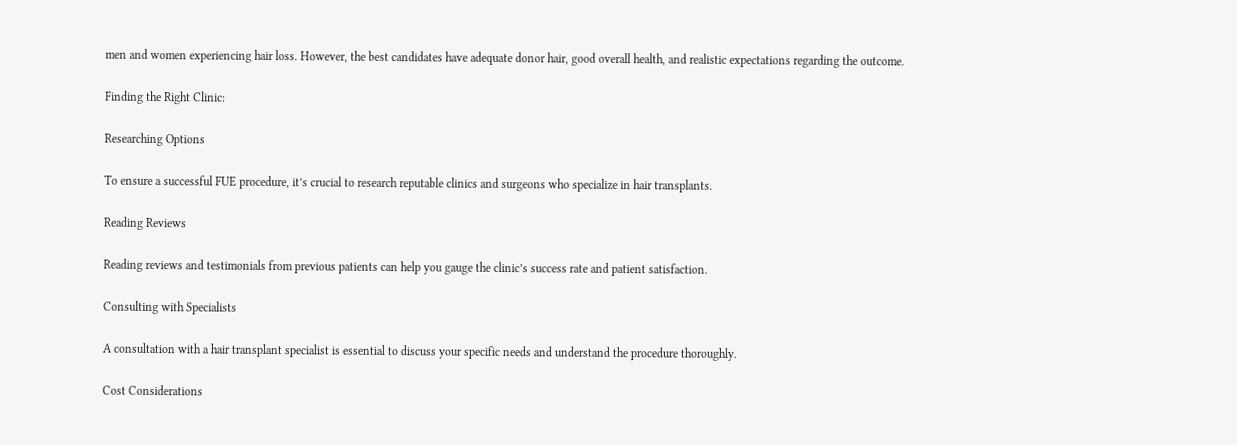men and women experiencing hair loss. However, the best candidates have adequate donor hair, good overall health, and realistic expectations regarding the outcome.

Finding the Right Clinic:

Researching Options

To ensure a successful FUE procedure, it’s crucial to research reputable clinics and surgeons who specialize in hair transplants.

Reading Reviews

Reading reviews and testimonials from previous patients can help you gauge the clinic’s success rate and patient satisfaction.

Consulting with Specialists

A consultation with a hair transplant specialist is essential to discuss your specific needs and understand the procedure thoroughly.

Cost Considerations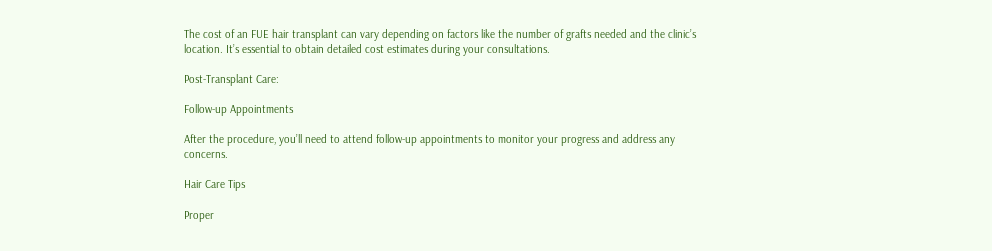The cost of an FUE hair transplant can vary depending on factors like the number of grafts needed and the clinic’s location. It’s essential to obtain detailed cost estimates during your consultations.

Post-Transplant Care:

Follow-up Appointments

After the procedure, you’ll need to attend follow-up appointments to monitor your progress and address any concerns.

Hair Care Tips

Proper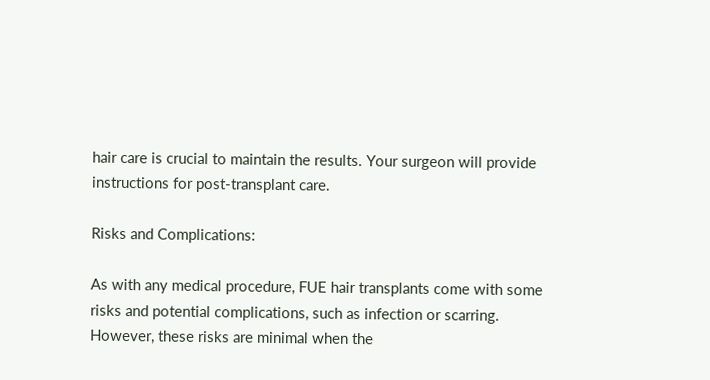hair care is crucial to maintain the results. Your surgeon will provide instructions for post-transplant care.

Risks and Complications:

As with any medical procedure, FUE hair transplants come with some risks and potential complications, such as infection or scarring. However, these risks are minimal when the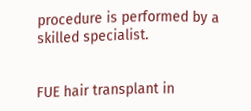procedure is performed by a skilled specialist.


FUE hair transplant in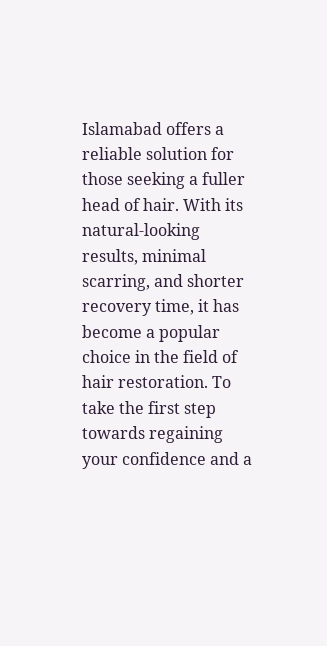Islamabad offers a reliable solution for those seeking a fuller head of hair. With its natural-looking results, minimal scarring, and shorter recovery time, it has become a popular choice in the field of hair restoration. To take the first step towards regaining your confidence and a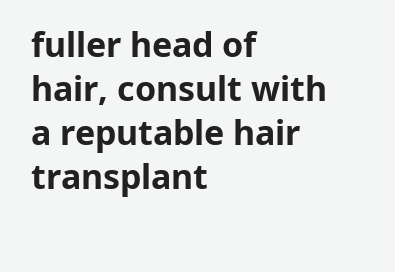fuller head of hair, consult with a reputable hair transplant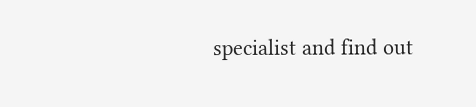specialist and find out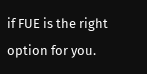if FUE is the right option for you.